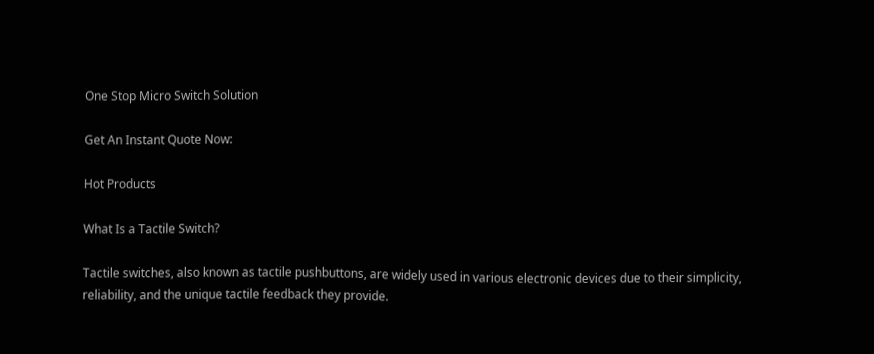One Stop Micro Switch Solution

Get An Instant Quote Now:

Hot Products

What Is a Tactile Switch?

Tactile switches, also known as tactile pushbuttons, are widely used in various electronic devices due to their simplicity, reliability, and the unique tactile feedback they provide.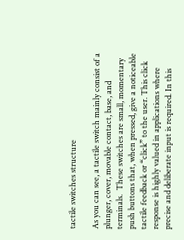tactile switches structure

As you can see, a tactile switch mainly consist of a plunger, cover, movable contact, base, and terminals.  These switches are small, momentary push buttons that, when pressed, give a noticeable tactile feedback or “click” to the user. This click response is highly valued in applications where precise and deliberate input is required. In this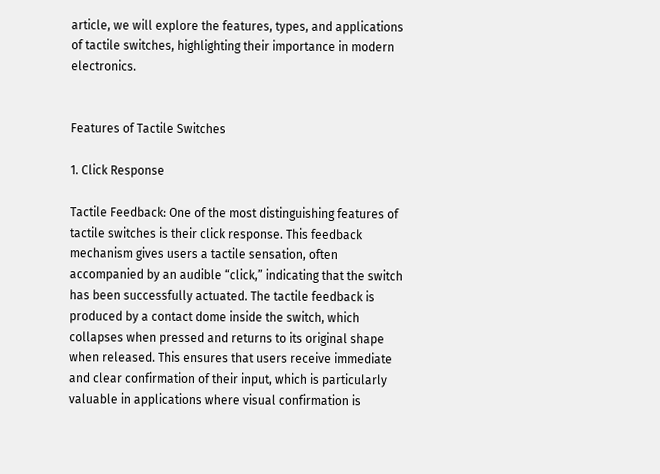article, we will explore the features, types, and applications of tactile switches, highlighting their importance in modern electronics.


Features of Tactile Switches

1. Click Response

Tactile Feedback: One of the most distinguishing features of tactile switches is their click response. This feedback mechanism gives users a tactile sensation, often accompanied by an audible “click,” indicating that the switch has been successfully actuated. The tactile feedback is produced by a contact dome inside the switch, which collapses when pressed and returns to its original shape when released. This ensures that users receive immediate and clear confirmation of their input, which is particularly valuable in applications where visual confirmation is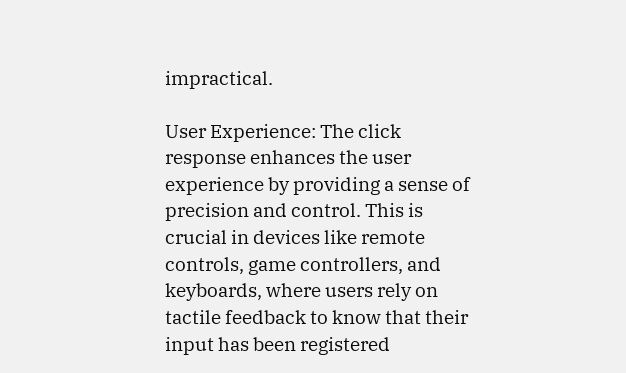impractical.

User Experience: The click response enhances the user experience by providing a sense of precision and control. This is crucial in devices like remote controls, game controllers, and keyboards, where users rely on tactile feedback to know that their input has been registered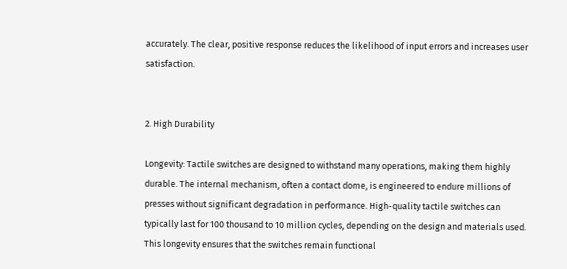accurately. The clear, positive response reduces the likelihood of input errors and increases user satisfaction.


2. High Durability

Longevity: Tactile switches are designed to withstand many operations, making them highly durable. The internal mechanism, often a contact dome, is engineered to endure millions of presses without significant degradation in performance. High-quality tactile switches can typically last for 100 thousand to 10 million cycles, depending on the design and materials used. This longevity ensures that the switches remain functional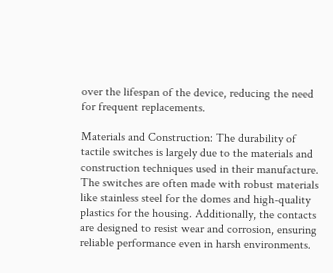over the lifespan of the device, reducing the need for frequent replacements.

Materials and Construction: The durability of tactile switches is largely due to the materials and construction techniques used in their manufacture. The switches are often made with robust materials like stainless steel for the domes and high-quality plastics for the housing. Additionally, the contacts are designed to resist wear and corrosion, ensuring reliable performance even in harsh environments.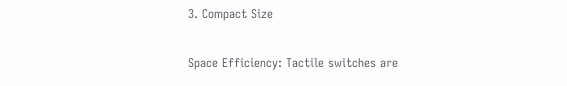3. Compact Size

Space Efficiency: Tactile switches are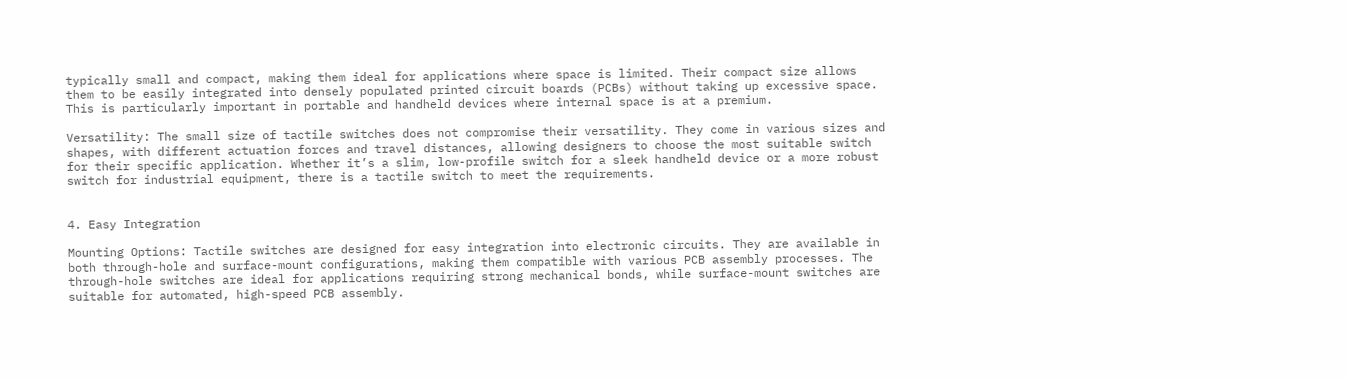typically small and compact, making them ideal for applications where space is limited. Their compact size allows them to be easily integrated into densely populated printed circuit boards (PCBs) without taking up excessive space. This is particularly important in portable and handheld devices where internal space is at a premium.

Versatility: The small size of tactile switches does not compromise their versatility. They come in various sizes and shapes, with different actuation forces and travel distances, allowing designers to choose the most suitable switch for their specific application. Whether it’s a slim, low-profile switch for a sleek handheld device or a more robust switch for industrial equipment, there is a tactile switch to meet the requirements.


4. Easy Integration

Mounting Options: Tactile switches are designed for easy integration into electronic circuits. They are available in both through-hole and surface-mount configurations, making them compatible with various PCB assembly processes. The through-hole switches are ideal for applications requiring strong mechanical bonds, while surface-mount switches are suitable for automated, high-speed PCB assembly.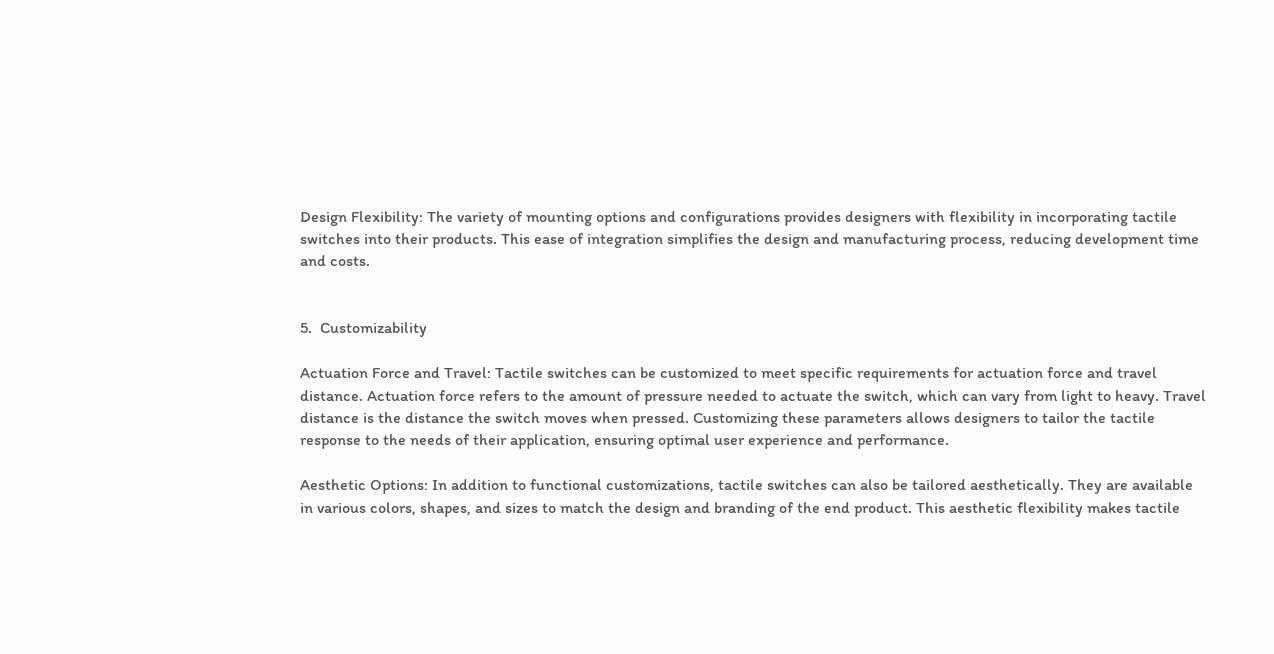Design Flexibility: The variety of mounting options and configurations provides designers with flexibility in incorporating tactile switches into their products. This ease of integration simplifies the design and manufacturing process, reducing development time and costs.


5.  Customizability

Actuation Force and Travel: Tactile switches can be customized to meet specific requirements for actuation force and travel distance. Actuation force refers to the amount of pressure needed to actuate the switch, which can vary from light to heavy. Travel distance is the distance the switch moves when pressed. Customizing these parameters allows designers to tailor the tactile response to the needs of their application, ensuring optimal user experience and performance.

Aesthetic Options: In addition to functional customizations, tactile switches can also be tailored aesthetically. They are available in various colors, shapes, and sizes to match the design and branding of the end product. This aesthetic flexibility makes tactile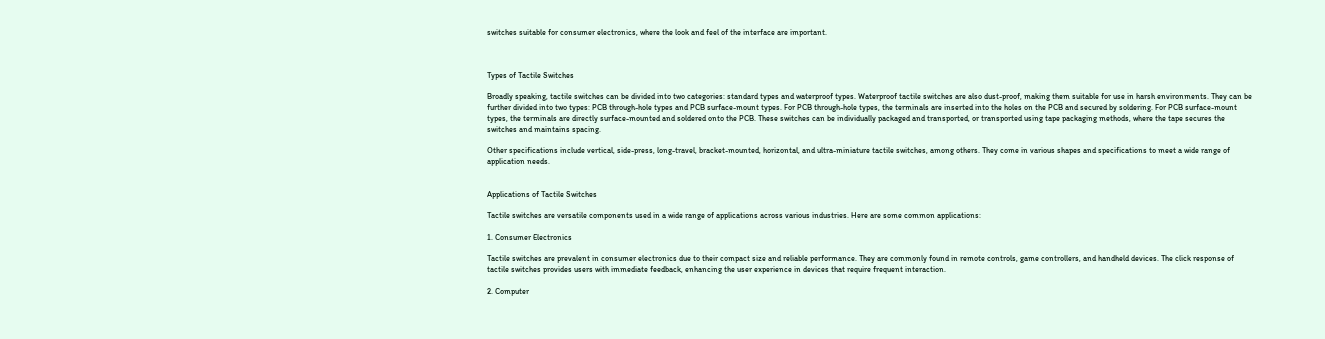switches suitable for consumer electronics, where the look and feel of the interface are important.



Types of Tactile Switches

Broadly speaking, tactile switches can be divided into two categories: standard types and waterproof types. Waterproof tactile switches are also dust-proof, making them suitable for use in harsh environments. They can be further divided into two types: PCB through-hole types and PCB surface-mount types. For PCB through-hole types, the terminals are inserted into the holes on the PCB and secured by soldering. For PCB surface-mount types, the terminals are directly surface-mounted and soldered onto the PCB. These switches can be individually packaged and transported, or transported using tape packaging methods, where the tape secures the switches and maintains spacing.

Other specifications include vertical, side-press, long-travel, bracket-mounted, horizontal, and ultra-miniature tactile switches, among others. They come in various shapes and specifications to meet a wide range of application needs.


Applications of Tactile Switches

Tactile switches are versatile components used in a wide range of applications across various industries. Here are some common applications:

1. Consumer Electronics

Tactile switches are prevalent in consumer electronics due to their compact size and reliable performance. They are commonly found in remote controls, game controllers, and handheld devices. The click response of tactile switches provides users with immediate feedback, enhancing the user experience in devices that require frequent interaction.

2. Computer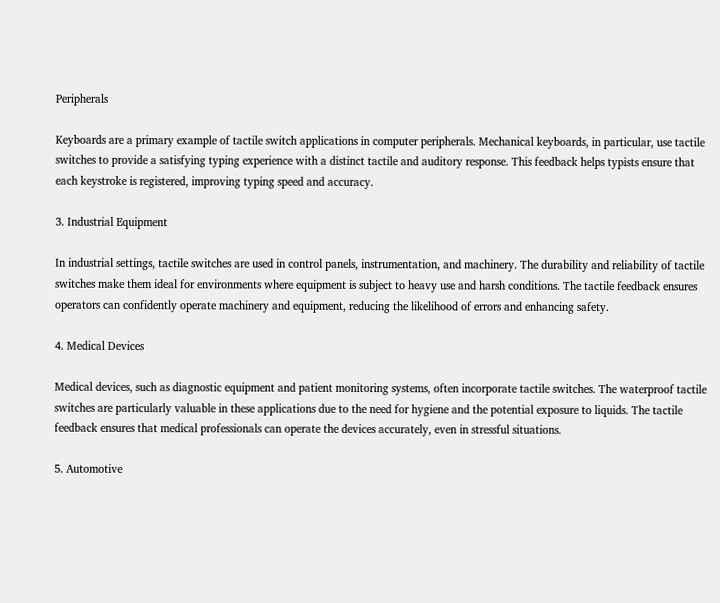Peripherals

Keyboards are a primary example of tactile switch applications in computer peripherals. Mechanical keyboards, in particular, use tactile switches to provide a satisfying typing experience with a distinct tactile and auditory response. This feedback helps typists ensure that each keystroke is registered, improving typing speed and accuracy.

3. Industrial Equipment

In industrial settings, tactile switches are used in control panels, instrumentation, and machinery. The durability and reliability of tactile switches make them ideal for environments where equipment is subject to heavy use and harsh conditions. The tactile feedback ensures operators can confidently operate machinery and equipment, reducing the likelihood of errors and enhancing safety.

4. Medical Devices

Medical devices, such as diagnostic equipment and patient monitoring systems, often incorporate tactile switches. The waterproof tactile switches are particularly valuable in these applications due to the need for hygiene and the potential exposure to liquids. The tactile feedback ensures that medical professionals can operate the devices accurately, even in stressful situations.

5. Automotive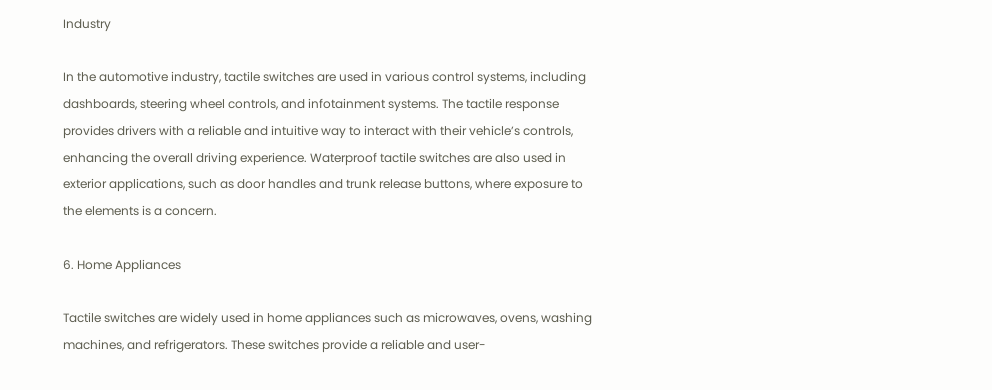Industry

In the automotive industry, tactile switches are used in various control systems, including dashboards, steering wheel controls, and infotainment systems. The tactile response provides drivers with a reliable and intuitive way to interact with their vehicle’s controls, enhancing the overall driving experience. Waterproof tactile switches are also used in exterior applications, such as door handles and trunk release buttons, where exposure to the elements is a concern.

6. Home Appliances

Tactile switches are widely used in home appliances such as microwaves, ovens, washing machines, and refrigerators. These switches provide a reliable and user-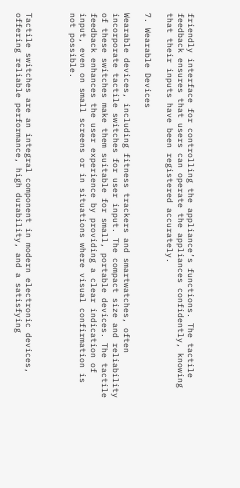friendly interface for controlling the appliance’s functions. The tactile feedback ensures that users can operate the appliances confidently, knowing that their inputs have been registered accurately.

7. Wearable Devices

Wearable devices, including fitness trackers and smartwatches, often incorporate tactile switches for user input. The compact size and reliability of these switches make them suitable for small, portable devices. The tactile feedback enhances the user experience by providing a clear indication of input, even on small screens or in situations where visual confirmation is not possible.



Tactile switches are an integral component in modern electronic devices, offering reliable performance, high durability, and a satisfying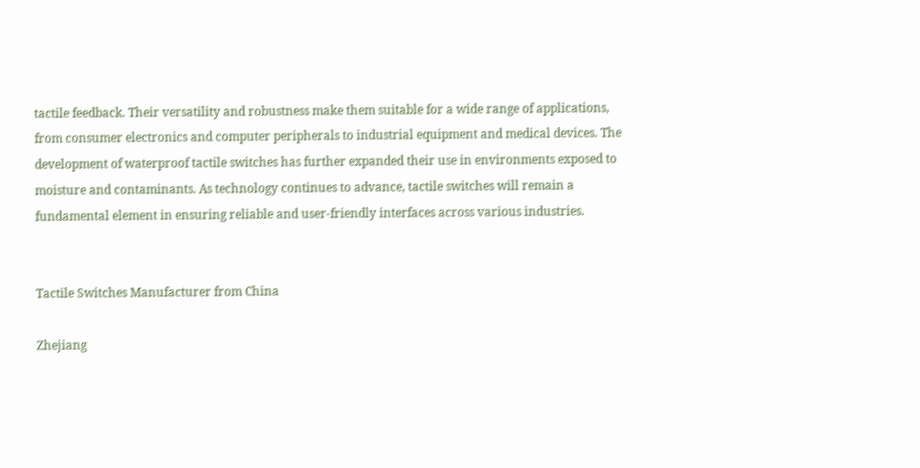tactile feedback. Their versatility and robustness make them suitable for a wide range of applications, from consumer electronics and computer peripherals to industrial equipment and medical devices. The development of waterproof tactile switches has further expanded their use in environments exposed to moisture and contaminants. As technology continues to advance, tactile switches will remain a fundamental element in ensuring reliable and user-friendly interfaces across various industries.


Tactile Switches Manufacturer from China

Zhejiang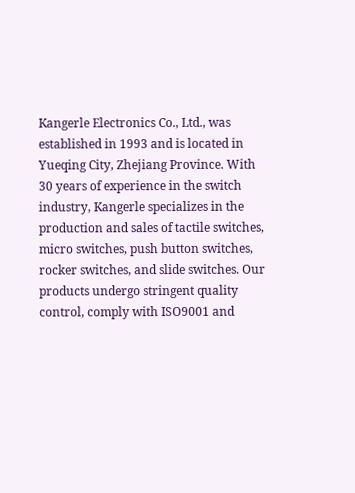Kangerle Electronics Co., Ltd., was established in 1993 and is located in Yueqing City, Zhejiang Province. With 30 years of experience in the switch industry, Kangerle specializes in the production and sales of tactile switches, micro switches, push button switches, rocker switches, and slide switches. Our products undergo stringent quality control, comply with ISO9001 and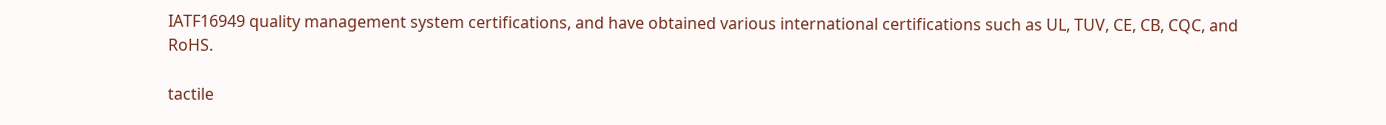IATF16949 quality management system certifications, and have obtained various international certifications such as UL, TUV, CE, CB, CQC, and RoHS.

tactile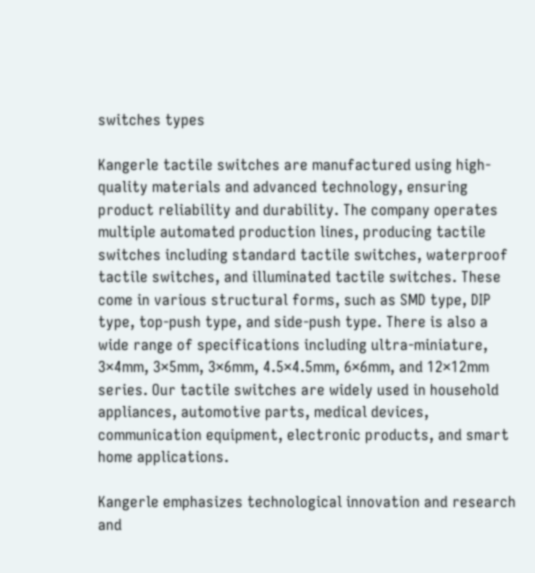switches types

Kangerle tactile switches are manufactured using high-quality materials and advanced technology, ensuring product reliability and durability. The company operates multiple automated production lines, producing tactile switches including standard tactile switches, waterproof tactile switches, and illuminated tactile switches. These come in various structural forms, such as SMD type, DIP type, top-push type, and side-push type. There is also a wide range of specifications including ultra-miniature, 3×4mm, 3×5mm, 3×6mm, 4.5×4.5mm, 6×6mm, and 12×12mm series. Our tactile switches are widely used in household appliances, automotive parts, medical devices, communication equipment, electronic products, and smart home applications.

Kangerle emphasizes technological innovation and research and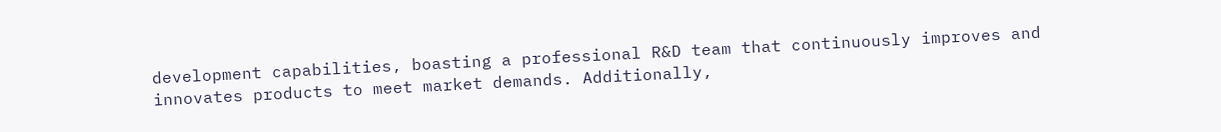development capabilities, boasting a professional R&D team that continuously improves and innovates products to meet market demands. Additionally,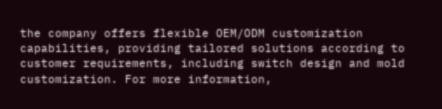the company offers flexible OEM/ODM customization capabilities, providing tailored solutions according to customer requirements, including switch design and mold customization. For more information,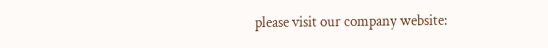please visit our company website: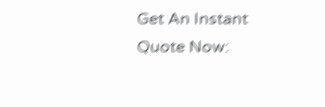Get An Instant Quote Now: